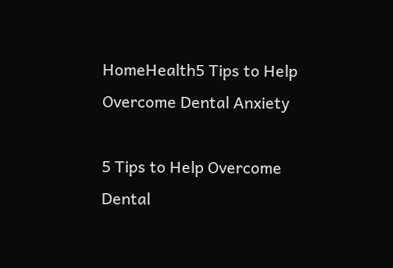HomeHealth5 Tips to Help Overcome Dental Anxiety

5 Tips to Help Overcome Dental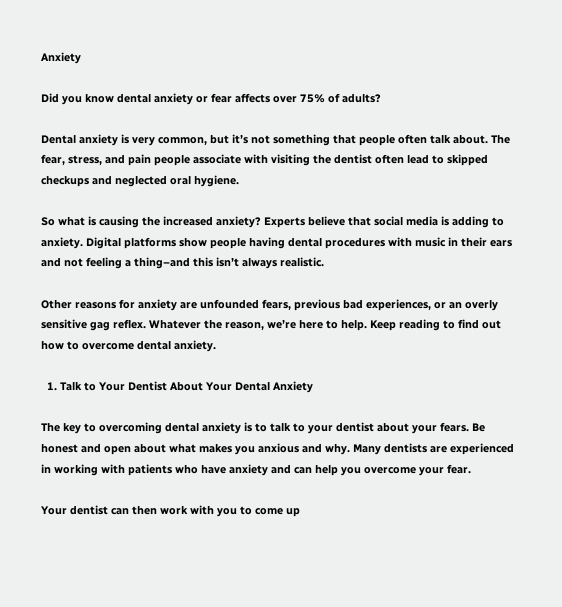Anxiety

Did you know dental anxiety or fear affects over 75% of adults?

Dental anxiety is very common, but it’s not something that people often talk about. The fear, stress, and pain people associate with visiting the dentist often lead to skipped checkups and neglected oral hygiene.

So what is causing the increased anxiety? Experts believe that social media is adding to anxiety. Digital platforms show people having dental procedures with music in their ears and not feeling a thing–and this isn’t always realistic.

Other reasons for anxiety are unfounded fears, previous bad experiences, or an overly sensitive gag reflex. Whatever the reason, we’re here to help. Keep reading to find out how to overcome dental anxiety.

  1. Talk to Your Dentist About Your Dental Anxiety

The key to overcoming dental anxiety is to talk to your dentist about your fears. Be honest and open about what makes you anxious and why. Many dentists are experienced in working with patients who have anxiety and can help you overcome your fear.

Your dentist can then work with you to come up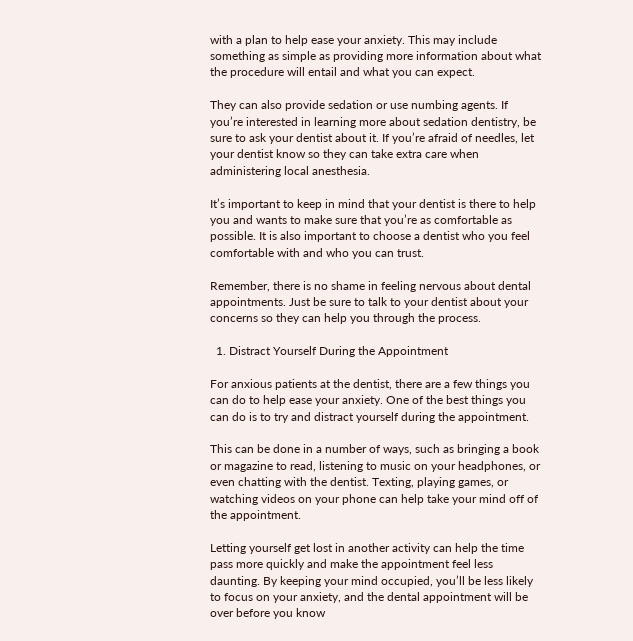with a plan to help ease your anxiety. This may include something as simple as providing more information about what the procedure will entail and what you can expect.

They can also provide sedation or use numbing agents. If you’re interested in learning more about sedation dentistry, be sure to ask your dentist about it. If you’re afraid of needles, let your dentist know so they can take extra care when administering local anesthesia.

It’s important to keep in mind that your dentist is there to help you and wants to make sure that you’re as comfortable as possible. It is also important to choose a dentist who you feel comfortable with and who you can trust.

Remember, there is no shame in feeling nervous about dental appointments. Just be sure to talk to your dentist about your concerns so they can help you through the process.

  1. Distract Yourself During the Appointment

For anxious patients at the dentist, there are a few things you can do to help ease your anxiety. One of the best things you can do is to try and distract yourself during the appointment.

This can be done in a number of ways, such as bringing a book or magazine to read, listening to music on your headphones, or even chatting with the dentist. Texting, playing games, or watching videos on your phone can help take your mind off of the appointment.

Letting yourself get lost in another activity can help the time pass more quickly and make the appointment feel less daunting. By keeping your mind occupied, you’ll be less likely to focus on your anxiety, and the dental appointment will be over before you know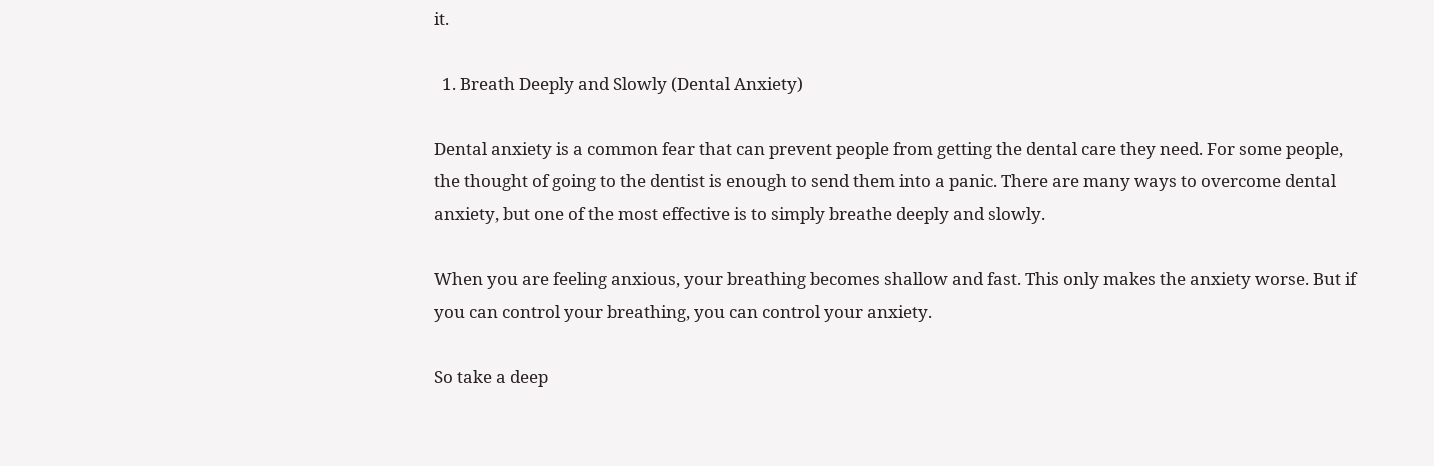it.

  1. Breath Deeply and Slowly (Dental Anxiety)

Dental anxiety is a common fear that can prevent people from getting the dental care they need. For some people, the thought of going to the dentist is enough to send them into a panic. There are many ways to overcome dental anxiety, but one of the most effective is to simply breathe deeply and slowly.

When you are feeling anxious, your breathing becomes shallow and fast. This only makes the anxiety worse. But if you can control your breathing, you can control your anxiety.

So take a deep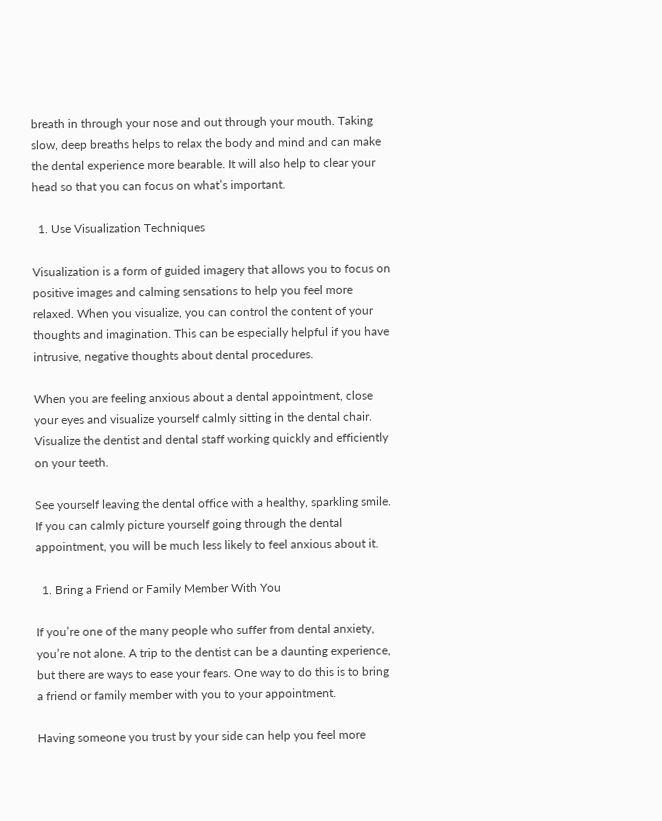breath in through your nose and out through your mouth. Taking slow, deep breaths helps to relax the body and mind and can make the dental experience more bearable. It will also help to clear your head so that you can focus on what’s important.

  1. Use Visualization Techniques

Visualization is a form of guided imagery that allows you to focus on positive images and calming sensations to help you feel more relaxed. When you visualize, you can control the content of your thoughts and imagination. This can be especially helpful if you have intrusive, negative thoughts about dental procedures.

When you are feeling anxious about a dental appointment, close your eyes and visualize yourself calmly sitting in the dental chair. Visualize the dentist and dental staff working quickly and efficiently on your teeth.

See yourself leaving the dental office with a healthy, sparkling smile. If you can calmly picture yourself going through the dental appointment, you will be much less likely to feel anxious about it.

  1. Bring a Friend or Family Member With You

If you’re one of the many people who suffer from dental anxiety, you’re not alone. A trip to the dentist can be a daunting experience, but there are ways to ease your fears. One way to do this is to bring a friend or family member with you to your appointment.

Having someone you trust by your side can help you feel more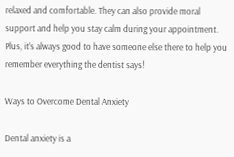relaxed and comfortable. They can also provide moral support and help you stay calm during your appointment. Plus, it’s always good to have someone else there to help you remember everything the dentist says!

Ways to Overcome Dental Anxiety

Dental anxiety is a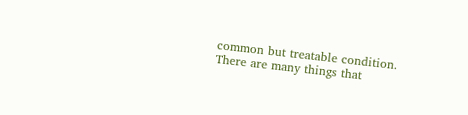common but treatable condition. There are many things that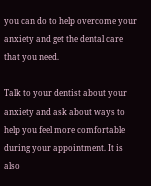you can do to help overcome your anxiety and get the dental care that you need.

Talk to your dentist about your anxiety and ask about ways to help you feel more comfortable during your appointment. It is also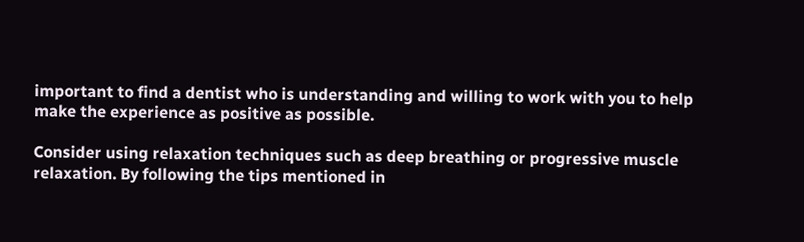important to find a dentist who is understanding and willing to work with you to help make the experience as positive as possible.

Consider using relaxation techniques such as deep breathing or progressive muscle relaxation. By following the tips mentioned in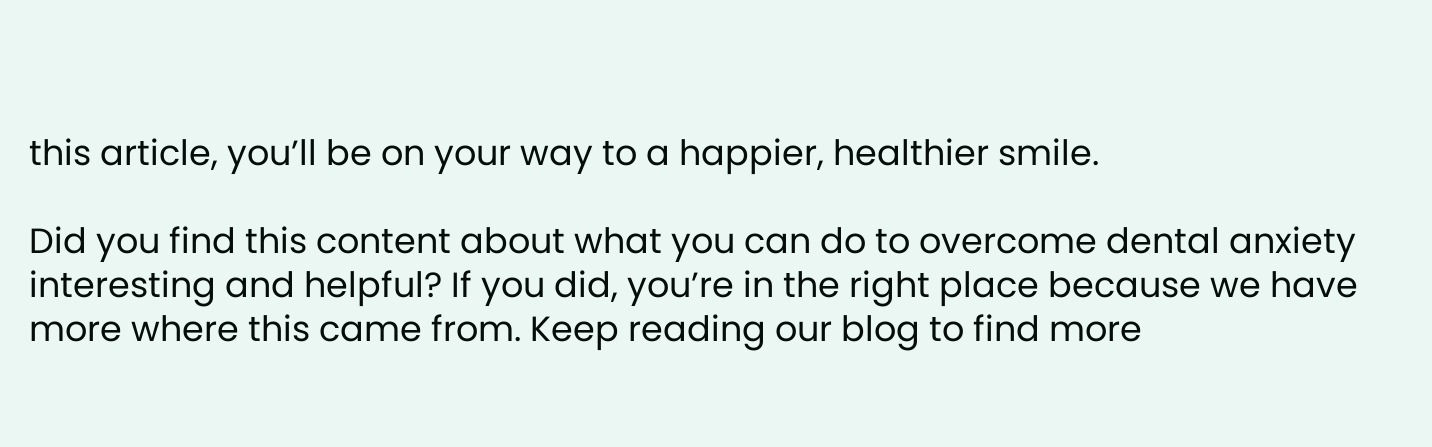this article, you’ll be on your way to a happier, healthier smile.

Did you find this content about what you can do to overcome dental anxiety interesting and helpful? If you did, you’re in the right place because we have more where this came from. Keep reading our blog to find more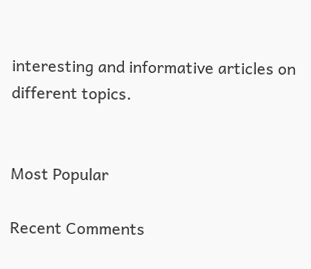interesting and informative articles on different topics.


Most Popular

Recent Comments